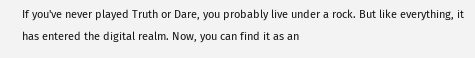If you've never played Truth or Dare, you probably live under a rock. But like everything, it has entered the digital realm. Now, you can find it as an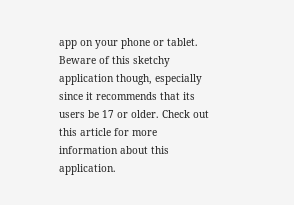app on your phone or tablet. Beware of this sketchy application though, especially since it recommends that its users be 17 or older. Check out this article for more information about this application.